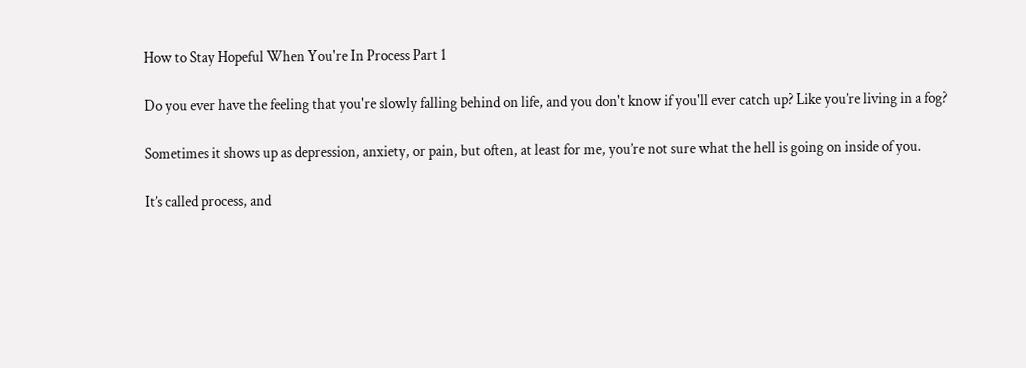How to Stay Hopeful When You're In Process Part 1

Do you ever have the feeling that you're slowly falling behind on life, and you don't know if you'll ever catch up? Like you’re living in a fog?

Sometimes it shows up as depression, anxiety, or pain, but often, at least for me, you’re not sure what the hell is going on inside of you.

It’s called process, and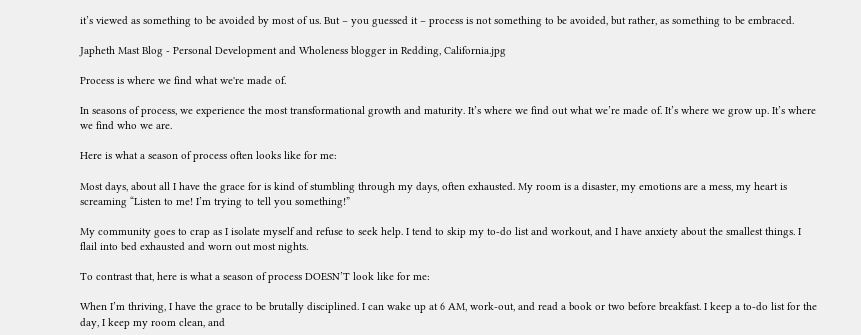it’s viewed as something to be avoided by most of us. But – you guessed it – process is not something to be avoided, but rather, as something to be embraced.

Japheth Mast Blog - Personal Development and Wholeness blogger in Redding, California.jpg

Process is where we find what we're made of.

In seasons of process, we experience the most transformational growth and maturity. It’s where we find out what we’re made of. It’s where we grow up. It’s where we find who we are.

Here is what a season of process often looks like for me:

Most days, about all I have the grace for is kind of stumbling through my days, often exhausted. My room is a disaster, my emotions are a mess, my heart is screaming “Listen to me! I’m trying to tell you something!”

My community goes to crap as I isolate myself and refuse to seek help. I tend to skip my to-do list and workout, and I have anxiety about the smallest things. I flail into bed exhausted and worn out most nights.

To contrast that, here is what a season of process DOESN’T look like for me:

When I’m thriving, I have the grace to be brutally disciplined. I can wake up at 6 AM, work-out, and read a book or two before breakfast. I keep a to-do list for the day, I keep my room clean, and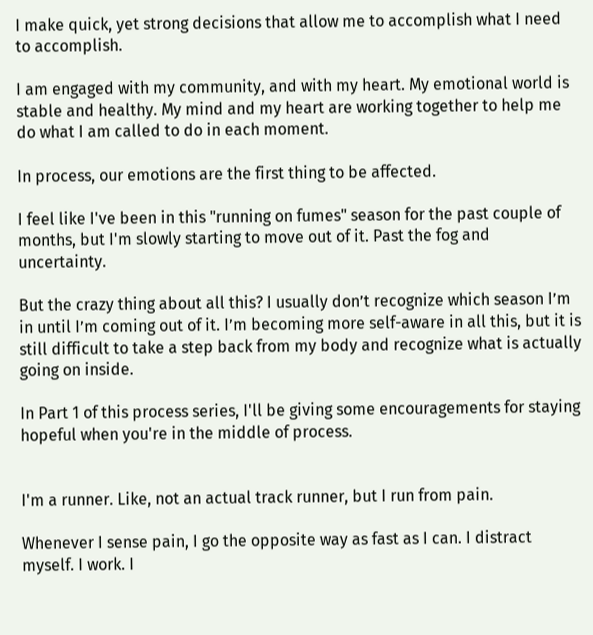I make quick, yet strong decisions that allow me to accomplish what I need to accomplish.

I am engaged with my community, and with my heart. My emotional world is stable and healthy. My mind and my heart are working together to help me do what I am called to do in each moment.

In process, our emotions are the first thing to be affected.

I feel like I've been in this "running on fumes" season for the past couple of months, but I'm slowly starting to move out of it. Past the fog and uncertainty.

But the crazy thing about all this? I usually don’t recognize which season I’m in until I’m coming out of it. I’m becoming more self-aware in all this, but it is still difficult to take a step back from my body and recognize what is actually going on inside.

In Part 1 of this process series, I'll be giving some encouragements for staying hopeful when you're in the middle of process.


I'm a runner. Like, not an actual track runner, but I run from pain.

Whenever I sense pain, I go the opposite way as fast as I can. I distract myself. I work. I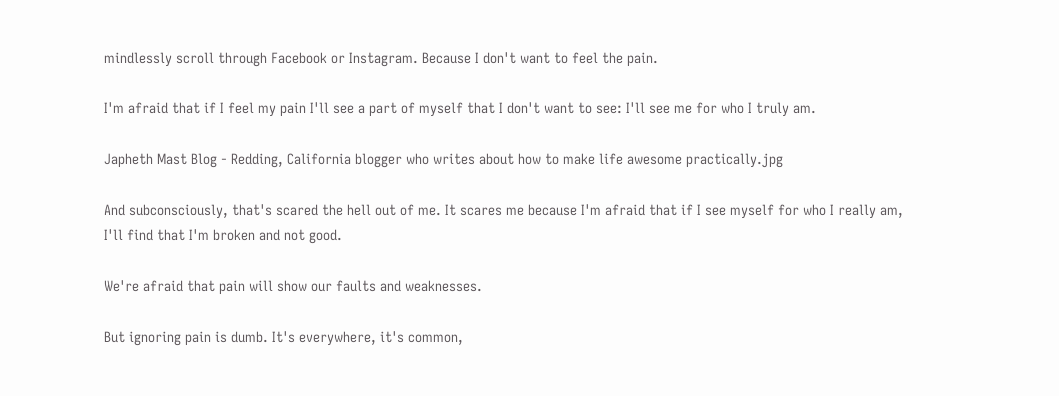mindlessly scroll through Facebook or Instagram. Because I don't want to feel the pain.

I'm afraid that if I feel my pain I'll see a part of myself that I don't want to see: I'll see me for who I truly am.

Japheth Mast Blog - Redding, California blogger who writes about how to make life awesome practically.jpg

And subconsciously, that's scared the hell out of me. It scares me because I'm afraid that if I see myself for who I really am, I'll find that I'm broken and not good.

We're afraid that pain will show our faults and weaknesses.

But ignoring pain is dumb. It's everywhere, it's common,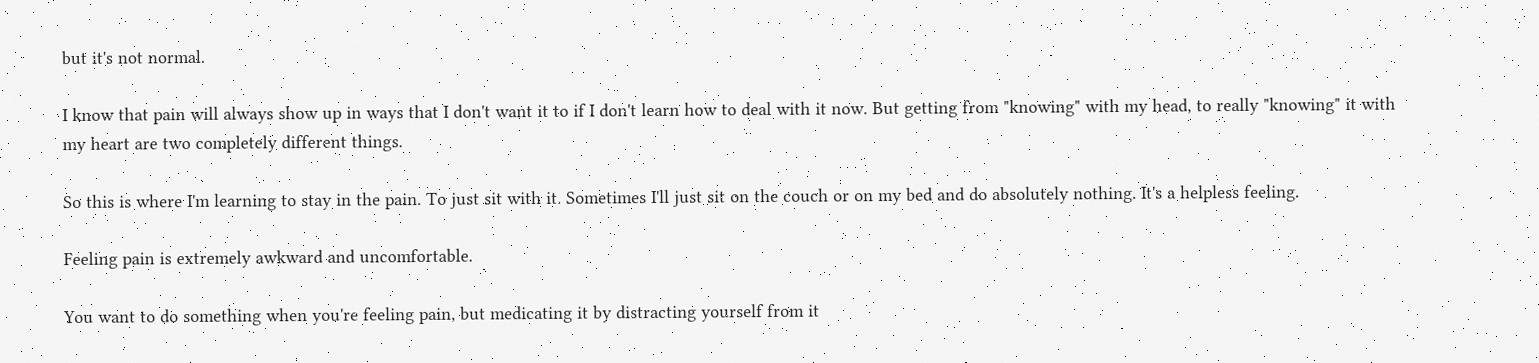but it's not normal.

I know that pain will always show up in ways that I don't want it to if I don't learn how to deal with it now. But getting from "knowing" with my head, to really "knowing" it with my heart are two completely different things.

So this is where I'm learning to stay in the pain. To just sit with it. Sometimes I'll just sit on the couch or on my bed and do absolutely nothing. It's a helpless feeling.

Feeling pain is extremely awkward and uncomfortable.

You want to do something when you're feeling pain, but medicating it by distracting yourself from it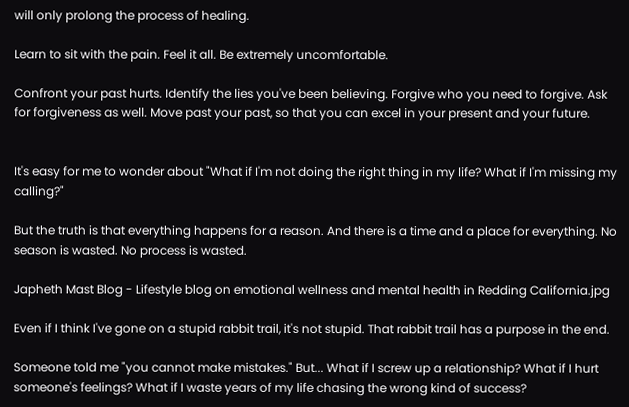will only prolong the process of healing.

Learn to sit with the pain. Feel it all. Be extremely uncomfortable.

Confront your past hurts. Identify the lies you've been believing. Forgive who you need to forgive. Ask for forgiveness as well. Move past your past, so that you can excel in your present and your future.


It's easy for me to wonder about "What if I'm not doing the right thing in my life? What if I'm missing my calling?"

But the truth is that everything happens for a reason. And there is a time and a place for everything. No season is wasted. No process is wasted.

Japheth Mast Blog - Lifestyle blog on emotional wellness and mental health in Redding California.jpg

Even if I think I've gone on a stupid rabbit trail, it's not stupid. That rabbit trail has a purpose in the end.

Someone told me "you cannot make mistakes." But... What if I screw up a relationship? What if I hurt someone's feelings? What if I waste years of my life chasing the wrong kind of success?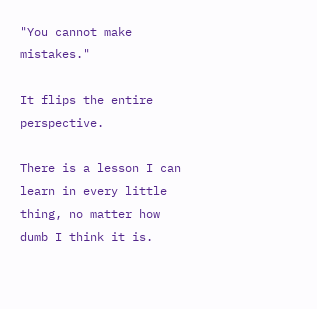"You cannot make mistakes."

It flips the entire perspective.

There is a lesson I can learn in every little thing, no matter how dumb I think it is.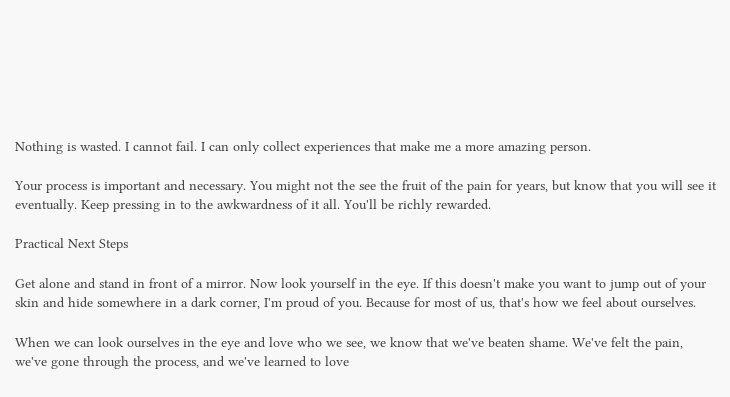Nothing is wasted. I cannot fail. I can only collect experiences that make me a more amazing person.

Your process is important and necessary. You might not the see the fruit of the pain for years, but know that you will see it eventually. Keep pressing in to the awkwardness of it all. You'll be richly rewarded.

Practical Next Steps

Get alone and stand in front of a mirror. Now look yourself in the eye. If this doesn't make you want to jump out of your skin and hide somewhere in a dark corner, I'm proud of you. Because for most of us, that's how we feel about ourselves.

When we can look ourselves in the eye and love who we see, we know that we've beaten shame. We've felt the pain, we've gone through the process, and we've learned to love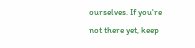ourselves. If you're not there yet, keep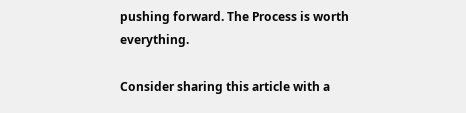pushing forward. The Process is worth everything.

Consider sharing this article with a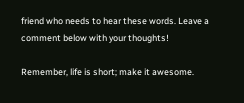friend who needs to hear these words. Leave a comment below with your thoughts!

Remember, life is short; make it awesome.